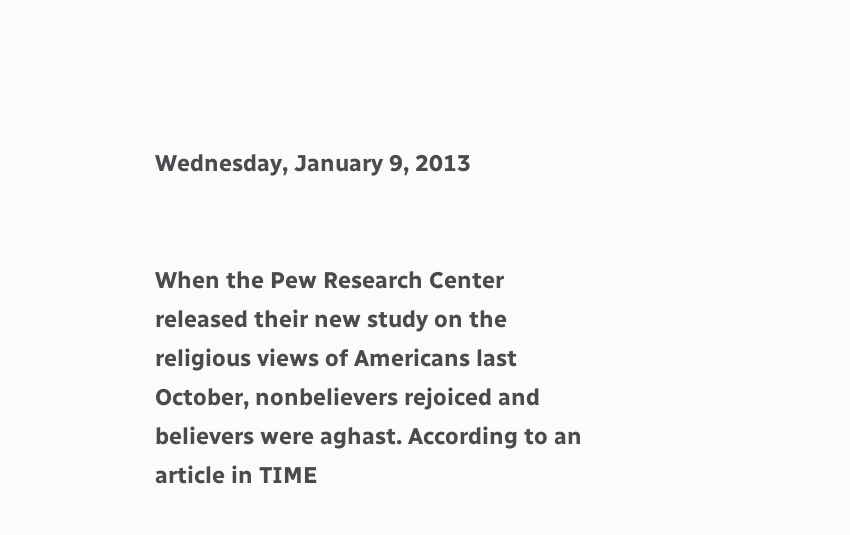Wednesday, January 9, 2013


When the Pew Research Center released their new study on the religious views of Americans last October, nonbelievers rejoiced and believers were aghast. According to an article in TIME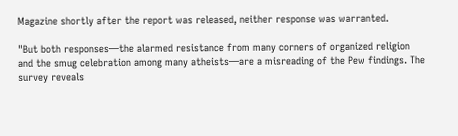Magazine shortly after the report was released, neither response was warranted.

"But both responses—the alarmed resistance from many corners of organized religion and the smug celebration among many atheists—are a misreading of the Pew findings. The survey reveals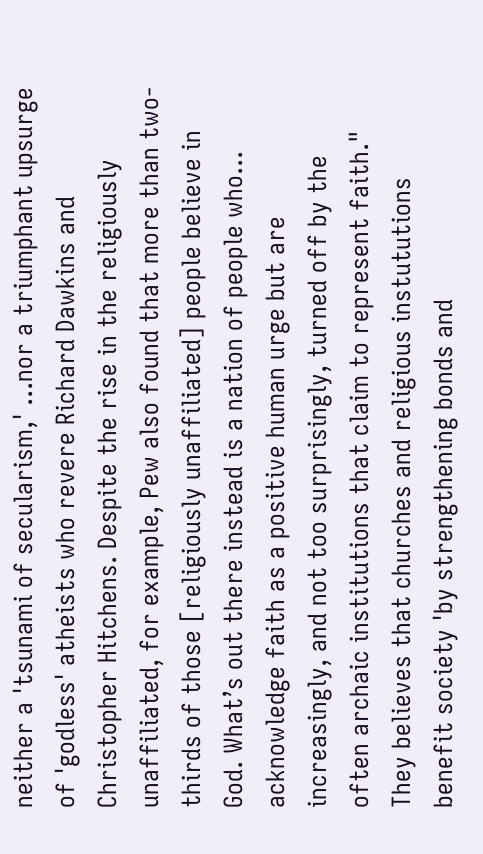neither a 'tsunami of secularism,' ...nor a triumphant upsurge of 'godless' atheists who revere Richard Dawkins and Christopher Hitchens. Despite the rise in the religiously unaffiliated, for example, Pew also found that more than two-thirds of those [religiously unaffiliated] people believe in God. What’s out there instead is a nation of people who... acknowledge faith as a positive human urge but are increasingly, and not too surprisingly, turned off by the often archaic institutions that claim to represent faith." They believes that churches and religious instututions benefit society 'by strengthening bonds and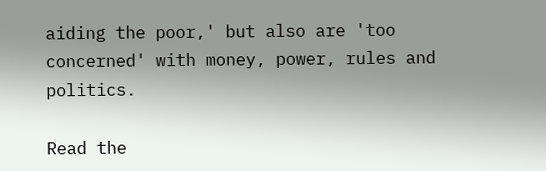aiding the poor,' but also are 'too concerned' with money, power, rules and politics.

Read the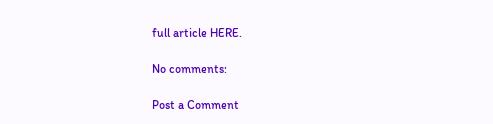full article HERE.

No comments:

Post a Comment